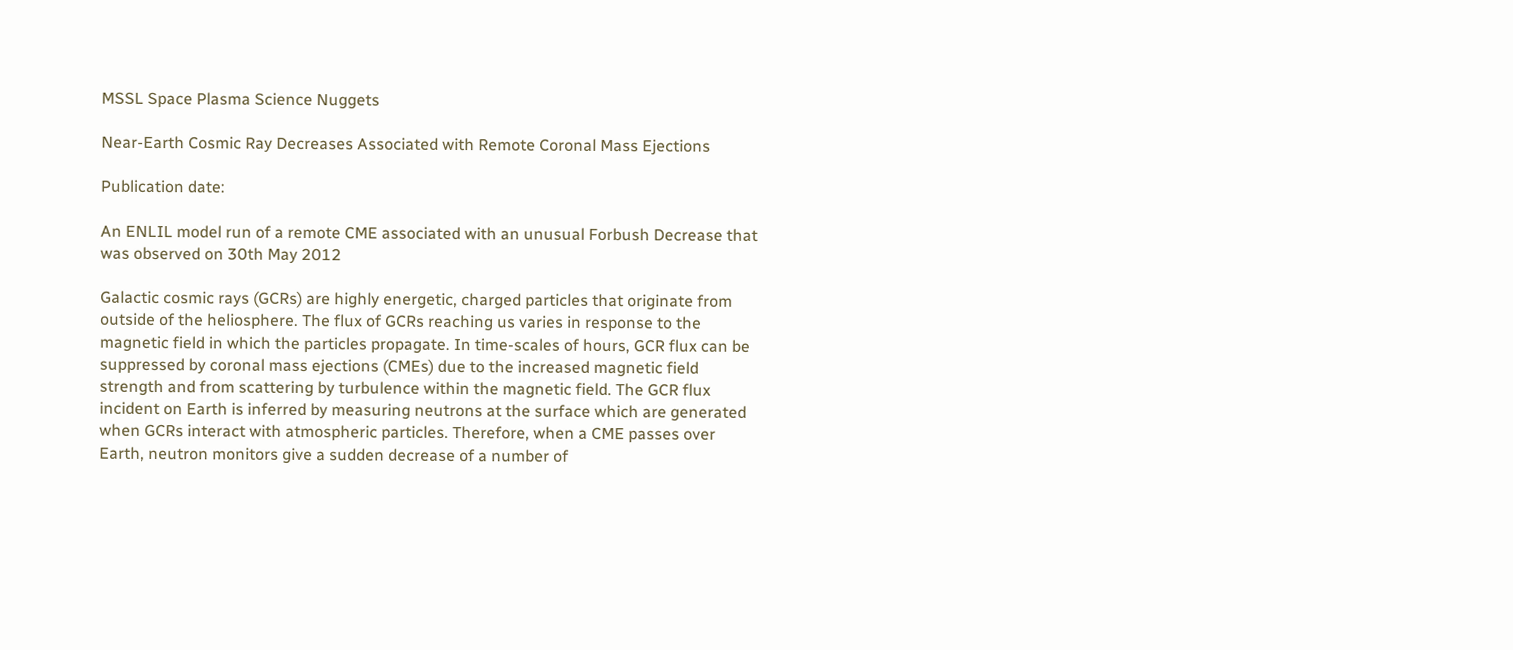MSSL Space Plasma Science Nuggets

Near-Earth Cosmic Ray Decreases Associated with Remote Coronal Mass Ejections

Publication date:

An ENLIL model run of a remote CME associated with an unusual Forbush Decrease that was observed on 30th May 2012

Galactic cosmic rays (GCRs) are highly energetic, charged particles that originate from outside of the heliosphere. The flux of GCRs reaching us varies in response to the magnetic field in which the particles propagate. In time-scales of hours, GCR flux can be suppressed by coronal mass ejections (CMEs) due to the increased magnetic field strength and from scattering by turbulence within the magnetic field. The GCR flux incident on Earth is inferred by measuring neutrons at the surface which are generated when GCRs interact with atmospheric particles. Therefore, when a CME passes over Earth, neutron monitors give a sudden decrease of a number of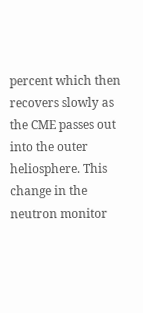percent which then recovers slowly as the CME passes out into the outer heliosphere. This change in the neutron monitor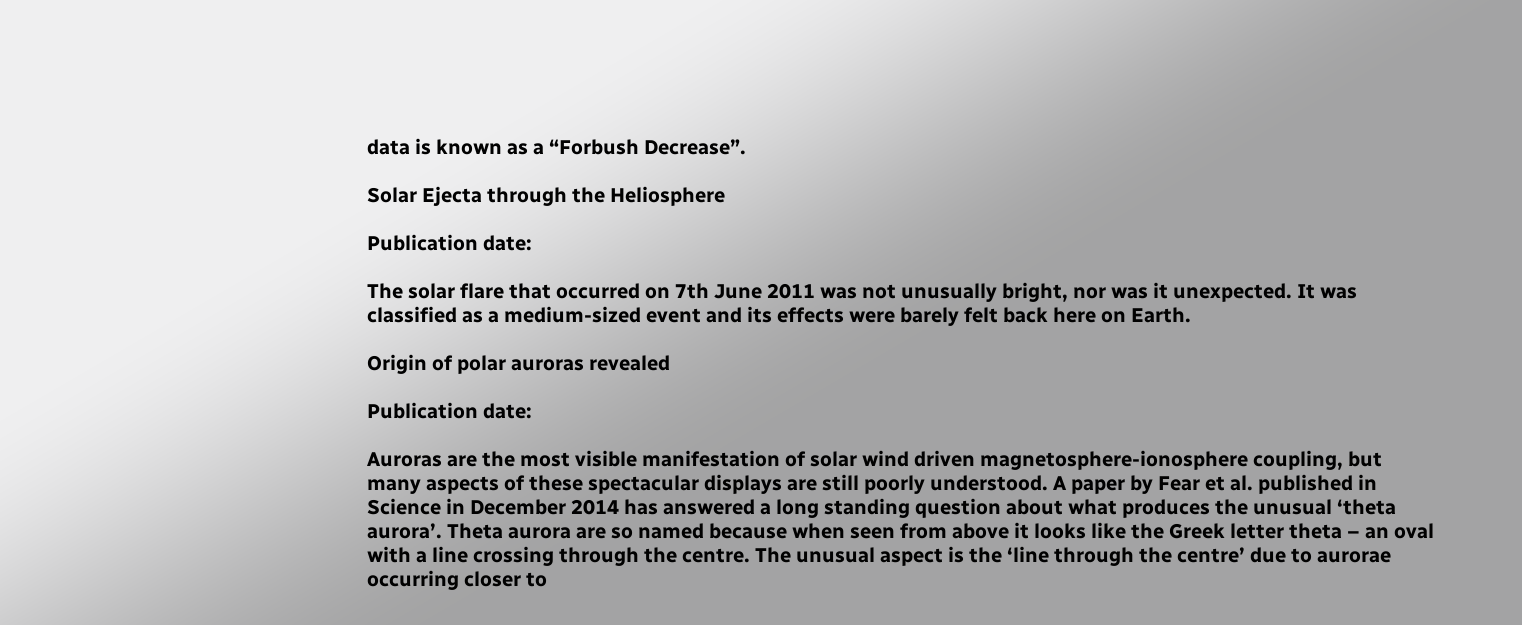data is known as a “Forbush Decrease”.

Solar Ejecta through the Heliosphere

Publication date:

The solar flare that occurred on 7th June 2011 was not unusually bright, nor was it unexpected. It was classified as a medium-sized event and its effects were barely felt back here on Earth.

Origin of polar auroras revealed

Publication date:

Auroras are the most visible manifestation of solar wind driven magnetosphere-ionosphere coupling, but many aspects of these spectacular displays are still poorly understood. A paper by Fear et al. published in Science in December 2014 has answered a long standing question about what produces the unusual ‘theta aurora’. Theta aurora are so named because when seen from above it looks like the Greek letter theta – an oval with a line crossing through the centre. The unusual aspect is the ‘line through the centre’ due to aurorae occurring closer to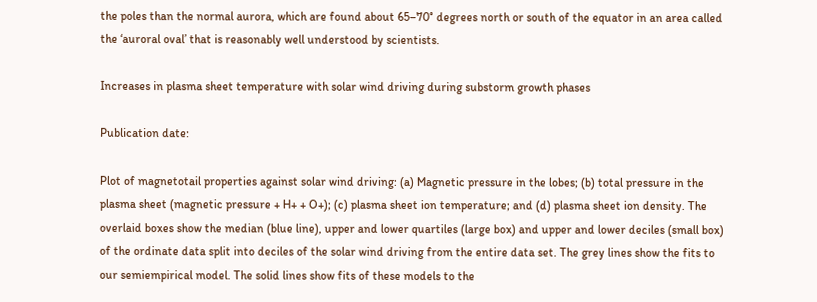the poles than the normal aurora, which are found about 65–70° degrees north or south of the equator in an area called the ‘auroral oval’ that is reasonably well understood by scientists.

Increases in plasma sheet temperature with solar wind driving during substorm growth phases

Publication date:

Plot of magnetotail properties against solar wind driving: (a) Magnetic pressure in the lobes; (b) total pressure in the plasma sheet (magnetic pressure + H+ + O+); (c) plasma sheet ion temperature; and (d) plasma sheet ion density. The overlaid boxes show the median (blue line), upper and lower quartiles (large box) and upper and lower deciles (small box) of the ordinate data split into deciles of the solar wind driving from the entire data set. The grey lines show the fits to our semiempirical model. The solid lines show fits of these models to the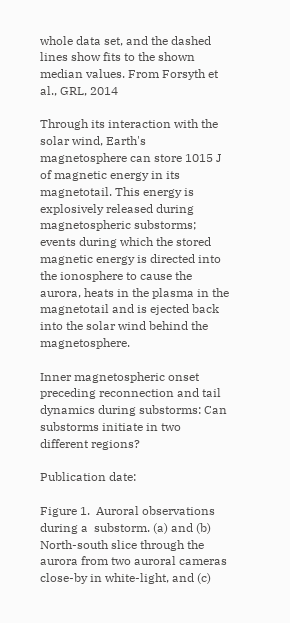whole data set, and the dashed lines show fits to the shown median values. From Forsyth et al., GRL, 2014

Through its interaction with the solar wind, Earth's magnetosphere can store 1015 J of magnetic energy in its magnetotail. This energy is explosively released during magnetospheric substorms; events during which the stored magnetic energy is directed into the ionosphere to cause the aurora, heats in the plasma in the magnetotail and is ejected back into the solar wind behind the magnetosphere.

Inner magnetospheric onset preceding reconnection and tail dynamics during substorms: Can substorms initiate in two different regions?

Publication date:

Figure 1.  Auroral observations during a  substorm. (a) and (b) North-south slice through the aurora from two auroral cameras close-by in white-light, and (c)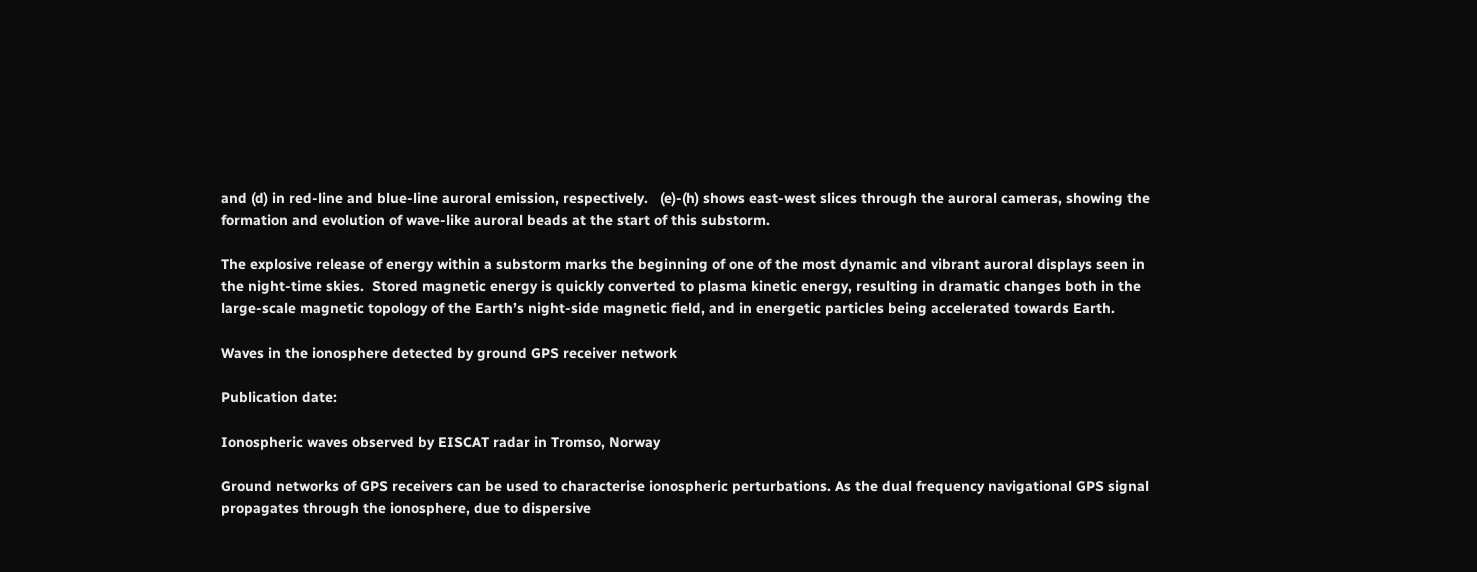and (d) in red-line and blue-line auroral emission, respectively.   (e)-(h) shows east-west slices through the auroral cameras, showing the formation and evolution of wave-like auroral beads at the start of this substorm.

The explosive release of energy within a substorm marks the beginning of one of the most dynamic and vibrant auroral displays seen in the night-time skies.  Stored magnetic energy is quickly converted to plasma kinetic energy, resulting in dramatic changes both in the large-scale magnetic topology of the Earth’s night-side magnetic field, and in energetic particles being accelerated towards Earth.

Waves in the ionosphere detected by ground GPS receiver network

Publication date:

Ionospheric waves observed by EISCAT radar in Tromso, Norway

Ground networks of GPS receivers can be used to characterise ionospheric perturbations. As the dual frequency navigational GPS signal propagates through the ionosphere, due to dispersive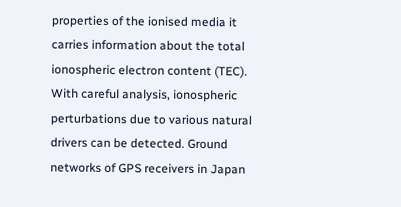properties of the ionised media it carries information about the total ionospheric electron content (TEC). With careful analysis, ionospheric perturbations due to various natural drivers can be detected. Ground networks of GPS receivers in Japan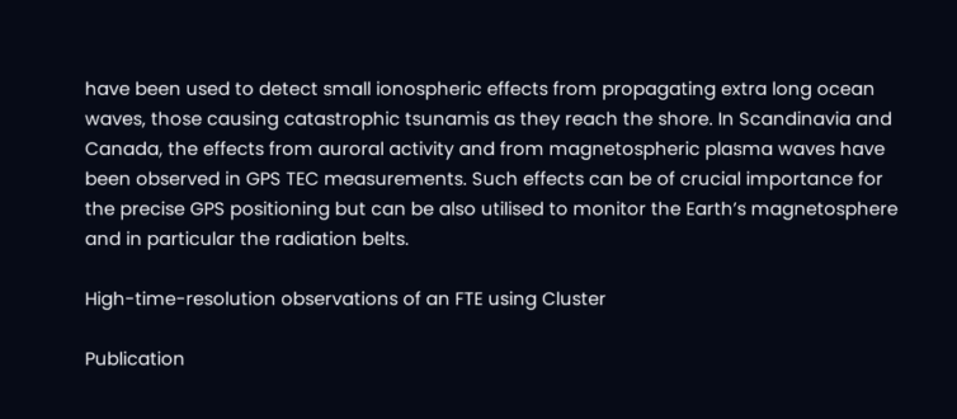have been used to detect small ionospheric effects from propagating extra long ocean waves, those causing catastrophic tsunamis as they reach the shore. In Scandinavia and Canada, the effects from auroral activity and from magnetospheric plasma waves have been observed in GPS TEC measurements. Such effects can be of crucial importance for the precise GPS positioning but can be also utilised to monitor the Earth’s magnetosphere and in particular the radiation belts.

High-time-resolution observations of an FTE using Cluster

Publication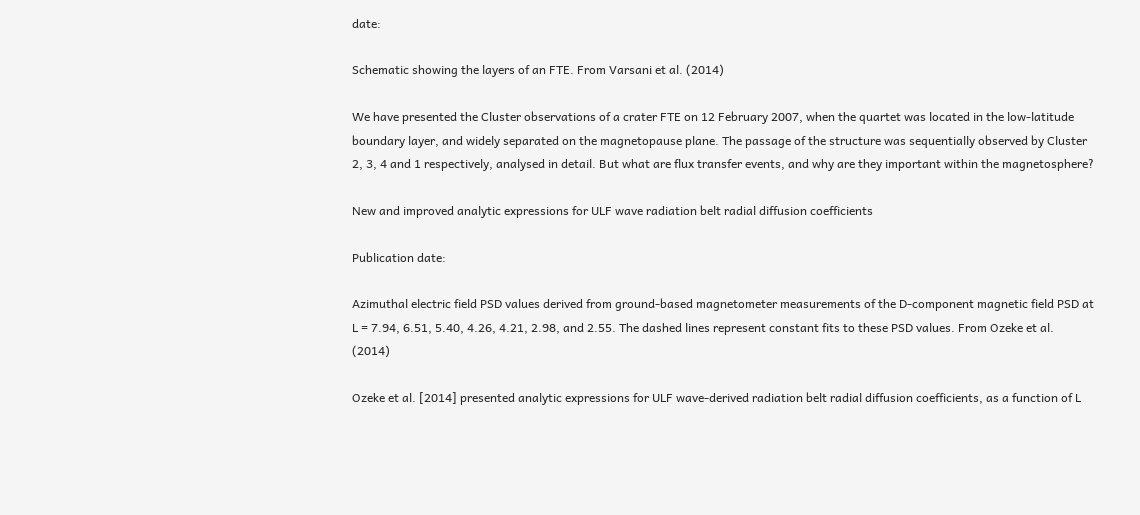date:

Schematic showing the layers of an FTE. From Varsani et al. (2014)

We have presented the Cluster observations of a crater FTE on 12 February 2007, when the quartet was located in the low-latitude boundary layer, and widely separated on the magnetopause plane. The passage of the structure was sequentially observed by Cluster 2, 3, 4 and 1 respectively, analysed in detail. But what are flux transfer events, and why are they important within the magnetosphere?

New and improved analytic expressions for ULF wave radiation belt radial diffusion coefficients

Publication date:

Azimuthal electric field PSD values derived from ground-based magnetometer measurements of the D-component magnetic field PSD at L = 7.94, 6.51, 5.40, 4.26, 4.21, 2.98, and 2.55. The dashed lines represent constant fits to these PSD values. From Ozeke et al. (2014)

Ozeke et al. [2014] presented analytic expressions for ULF wave-derived radiation belt radial diffusion coefficients, as a function of L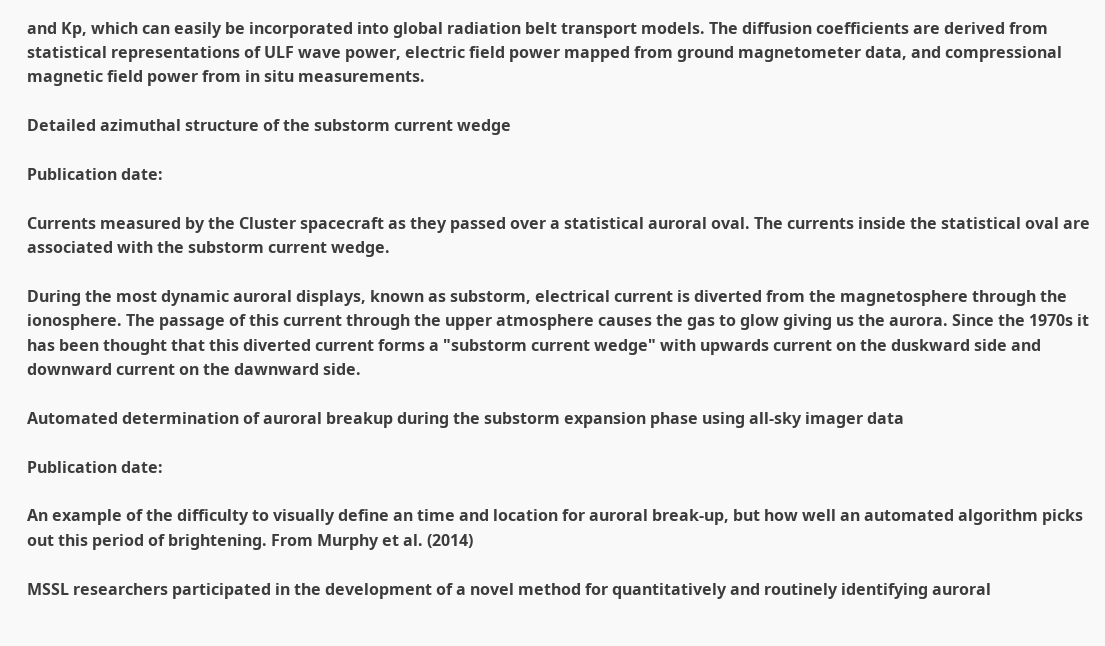and Kp, which can easily be incorporated into global radiation belt transport models. The diffusion coefficients are derived from statistical representations of ULF wave power, electric field power mapped from ground magnetometer data, and compressional magnetic field power from in situ measurements.

Detailed azimuthal structure of the substorm current wedge

Publication date:

Currents measured by the Cluster spacecraft as they passed over a statistical auroral oval. The currents inside the statistical oval are associated with the substorm current wedge.

During the most dynamic auroral displays, known as substorm, electrical current is diverted from the magnetosphere through the ionosphere. The passage of this current through the upper atmosphere causes the gas to glow giving us the aurora. Since the 1970s it has been thought that this diverted current forms a "substorm current wedge" with upwards current on the duskward side and downward current on the dawnward side.

Automated determination of auroral breakup during the substorm expansion phase using all-sky imager data

Publication date:

An example of the difficulty to visually define an time and location for auroral break-up, but how well an automated algorithm picks out this period of brightening. From Murphy et al. (2014)

MSSL researchers participated in the development of a novel method for quantitatively and routinely identifying auroral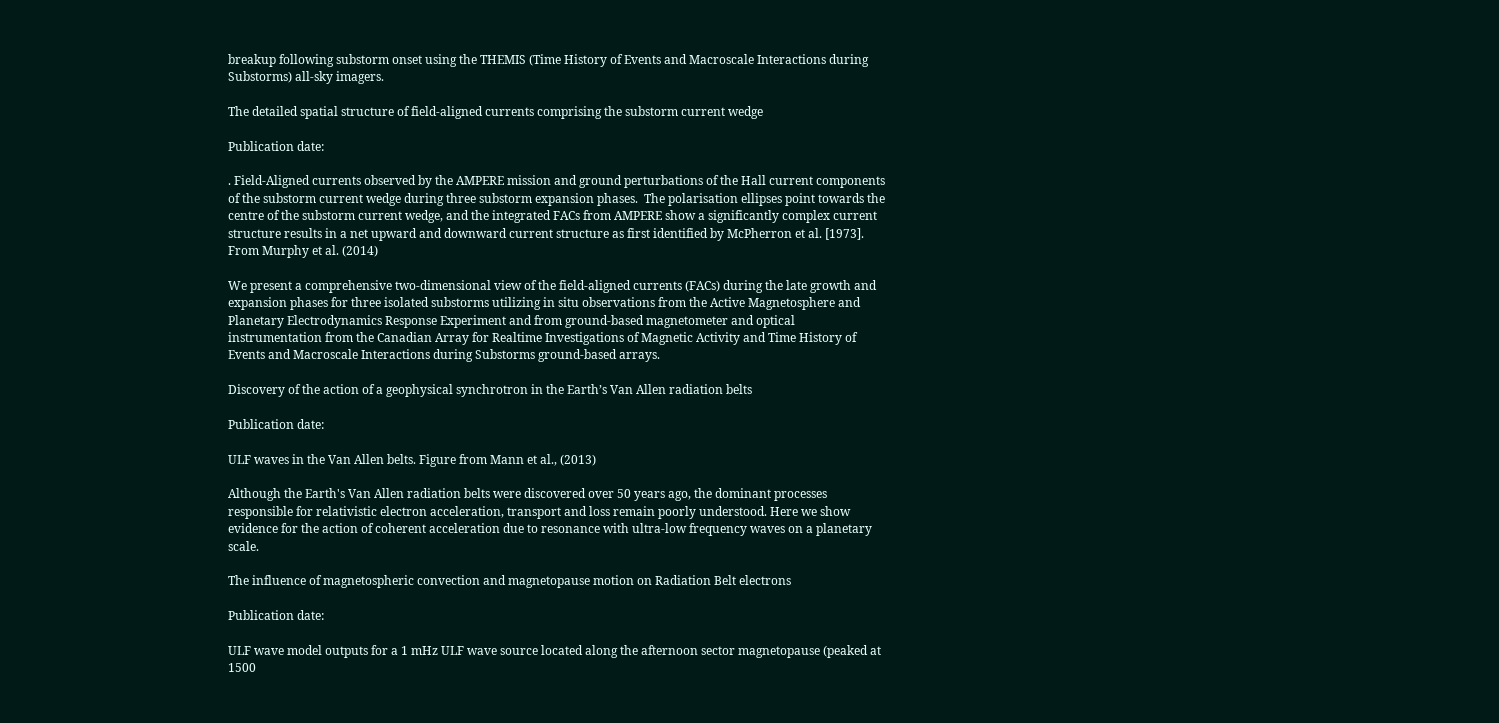breakup following substorm onset using the THEMIS (Time History of Events and Macroscale Interactions during Substorms) all-sky imagers.

The detailed spatial structure of field-aligned currents comprising the substorm current wedge

Publication date:

. Field-Aligned currents observed by the AMPERE mission and ground perturbations of the Hall current components  of the substorm current wedge during three substorm expansion phases.  The polarisation ellipses point towards the centre of the substorm current wedge, and the integrated FACs from AMPERE show a significantly complex current structure results in a net upward and downward current structure as first identified by McPherron et al. [1973]. From Murphy et al. (2014)

We present a comprehensive two-dimensional view of the field-aligned currents (FACs) during the late growth and expansion phases for three isolated substorms utilizing in situ observations from the Active Magnetosphere and Planetary Electrodynamics Response Experiment and from ground-based magnetometer and optical instrumentation from the Canadian Array for Realtime Investigations of Magnetic Activity and Time History of Events and Macroscale Interactions during Substorms ground-based arrays.

Discovery of the action of a geophysical synchrotron in the Earth’s Van Allen radiation belts

Publication date:

ULF waves in the Van Allen belts. Figure from Mann et al., (2013)

Although the Earth's Van Allen radiation belts were discovered over 50 years ago, the dominant processes responsible for relativistic electron acceleration, transport and loss remain poorly understood. Here we show evidence for the action of coherent acceleration due to resonance with ultra-low frequency waves on a planetary scale.

The influence of magnetospheric convection and magnetopause motion on Radiation Belt electrons

Publication date:

ULF wave model outputs for a 1 mHz ULF wave source located along the afternoon sector magnetopause (peaked at 1500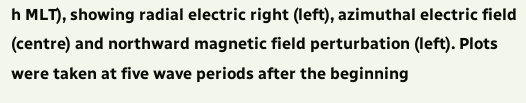h MLT), showing radial electric right (left), azimuthal electric field (centre) and northward magnetic field perturbation (left). Plots were taken at five wave periods after the beginning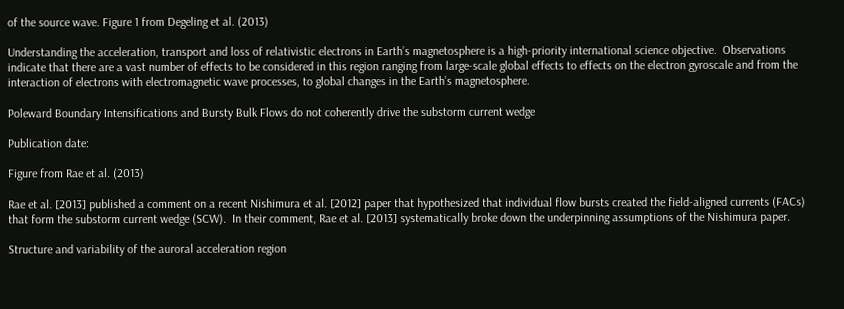of the source wave. Figure 1 from Degeling et al. (2013)

Understanding the acceleration, transport and loss of relativistic electrons in Earth’s magnetosphere is a high-priority international science objective.  Observations indicate that there are a vast number of effects to be considered in this region ranging from large-scale global effects to effects on the electron gyroscale and from the interaction of electrons with electromagnetic wave processes, to global changes in the Earth’s magnetosphere.

Poleward Boundary Intensifications and Bursty Bulk Flows do not coherently drive the substorm current wedge

Publication date:

Figure from Rae et al. (2013)

Rae et al. [2013] published a comment on a recent Nishimura et al. [2012] paper that hypothesized that individual flow bursts created the field-aligned currents (FACs) that form the substorm current wedge (SCW).  In their comment, Rae et al. [2013] systematically broke down the underpinning assumptions of the Nishimura paper.

Structure and variability of the auroral acceleration region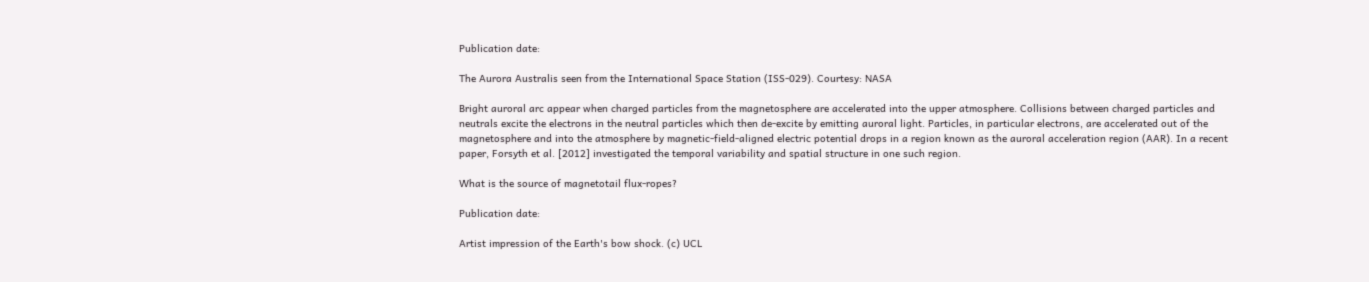Publication date:

The Aurora Australis seen from the International Space Station (ISS-029). Courtesy: NASA

Bright auroral arc appear when charged particles from the magnetosphere are accelerated into the upper atmosphere. Collisions between charged particles and neutrals excite the electrons in the neutral particles which then de-excite by emitting auroral light. Particles, in particular electrons, are accelerated out of the magnetosphere and into the atmosphere by magnetic-field-aligned electric potential drops in a region known as the auroral acceleration region (AAR). In a recent paper, Forsyth et al. [2012] investigated the temporal variability and spatial structure in one such region.

What is the source of magnetotail flux-ropes?

Publication date:

Artist impression of the Earth's bow shock. (c) UCL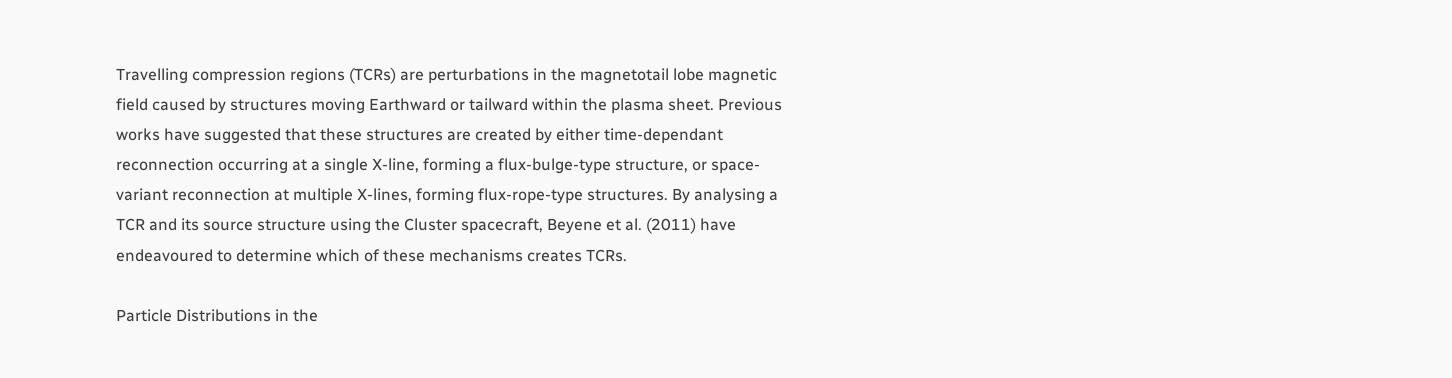Travelling compression regions (TCRs) are perturbations in the magnetotail lobe magnetic field caused by structures moving Earthward or tailward within the plasma sheet. Previous works have suggested that these structures are created by either time-dependant reconnection occurring at a single X-line, forming a flux-bulge-type structure, or space-variant reconnection at multiple X-lines, forming flux-rope-type structures. By analysing a TCR and its source structure using the Cluster spacecraft, Beyene et al. (2011) have endeavoured to determine which of these mechanisms creates TCRs.

Particle Distributions in the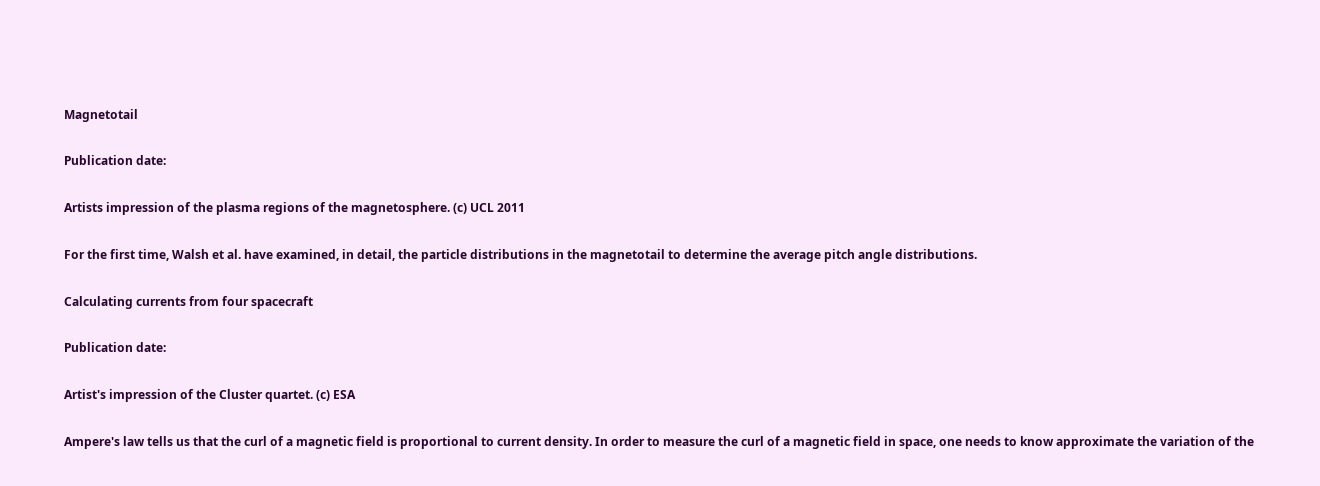Magnetotail

Publication date:

Artists impression of the plasma regions of the magnetosphere. (c) UCL 2011

For the first time, Walsh et al. have examined, in detail, the particle distributions in the magnetotail to determine the average pitch angle distributions.

Calculating currents from four spacecraft

Publication date:

Artist's impression of the Cluster quartet. (c) ESA

Ampere's law tells us that the curl of a magnetic field is proportional to current density. In order to measure the curl of a magnetic field in space, one needs to know approximate the variation of the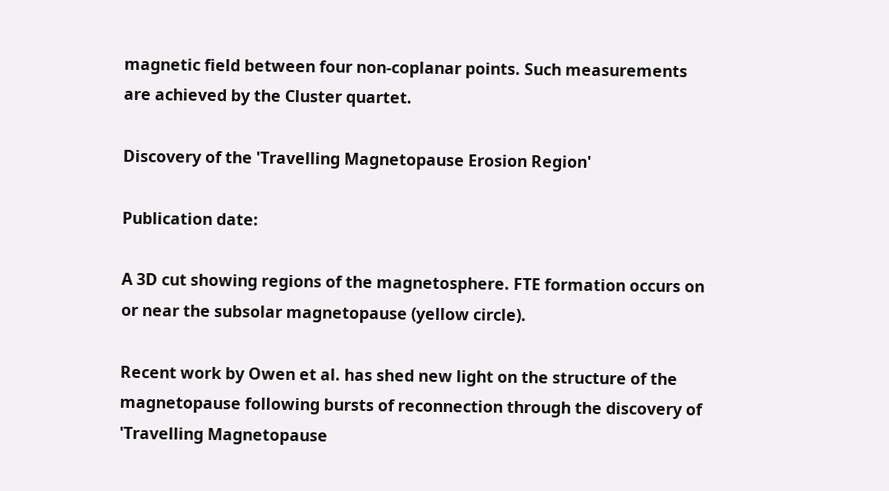magnetic field between four non-coplanar points. Such measurements are achieved by the Cluster quartet.

Discovery of the 'Travelling Magnetopause Erosion Region'

Publication date:

A 3D cut showing regions of the magnetosphere. FTE formation occurs on or near the subsolar magnetopause (yellow circle).

Recent work by Owen et al. has shed new light on the structure of the magnetopause following bursts of reconnection through the discovery of 'Travelling Magnetopause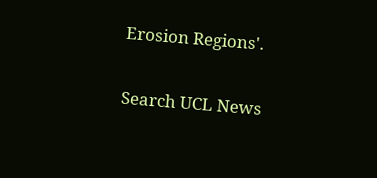Erosion Regions'.

Search UCL News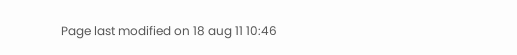Page last modified on 18 aug 11 10:46